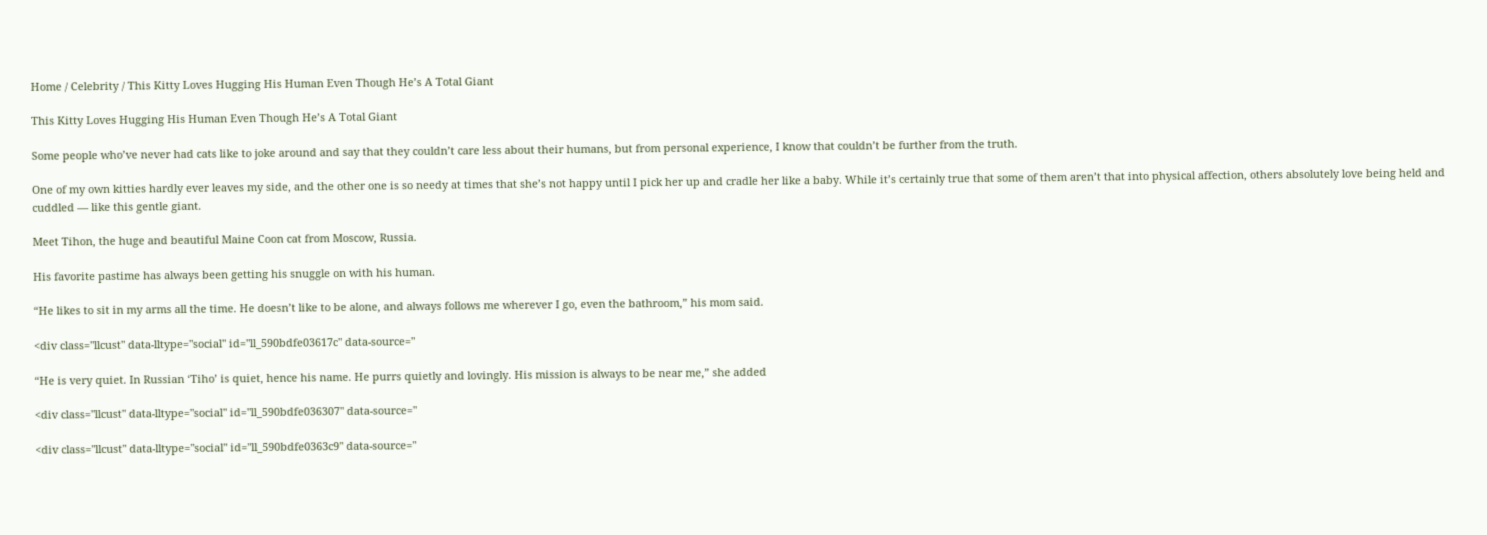Home / Celebrity / This Kitty Loves Hugging His Human Even Though He’s A Total Giant

This Kitty Loves Hugging His Human Even Though He’s A Total Giant

Some people who’ve never had cats like to joke around and say that they couldn’t care less about their humans, but from personal experience, I know that couldn’t be further from the truth.

One of my own kitties hardly ever leaves my side, and the other one is so needy at times that she’s not happy until I pick her up and cradle her like a baby. While it’s certainly true that some of them aren’t that into physical affection, others absolutely love being held and cuddled — like this gentle giant.

Meet Tihon, the huge and beautiful Maine Coon cat from Moscow, Russia.

His favorite pastime has always been getting his snuggle on with his human.

“He likes to sit in my arms all the time. He doesn’t like to be alone, and always follows me wherever I go, even the bathroom,” his mom said.

<div class="llcust" data-lltype="social" id="ll_590bdfe03617c" data-source="

“He is very quiet. In Russian ‘Tiho’ is quiet, hence his name. He purrs quietly and lovingly. His mission is always to be near me,” she added

<div class="llcust" data-lltype="social" id="ll_590bdfe036307" data-source="

<div class="llcust" data-lltype="social" id="ll_590bdfe0363c9" data-source="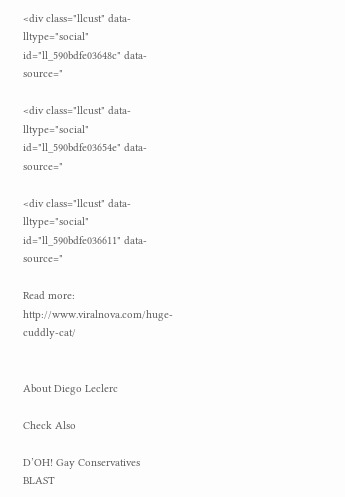<div class="llcust" data-lltype="social" id="ll_590bdfe03648c" data-source="

<div class="llcust" data-lltype="social" id="ll_590bdfe03654e" data-source="

<div class="llcust" data-lltype="social" id="ll_590bdfe036611" data-source="

Read more: http://www.viralnova.com/huge-cuddly-cat/


About Diego Leclerc

Check Also

D’OH! Gay Conservatives BLAST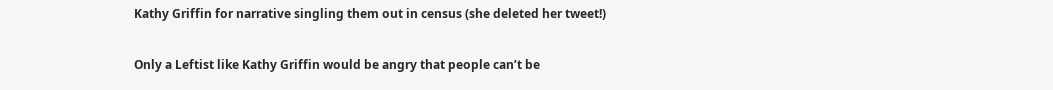Kathy Griffin for narrative singling them out in census (she deleted her tweet!)

Only a Leftist like Kathy Griffin would be angry that people can’t be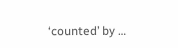‘counted’ by …